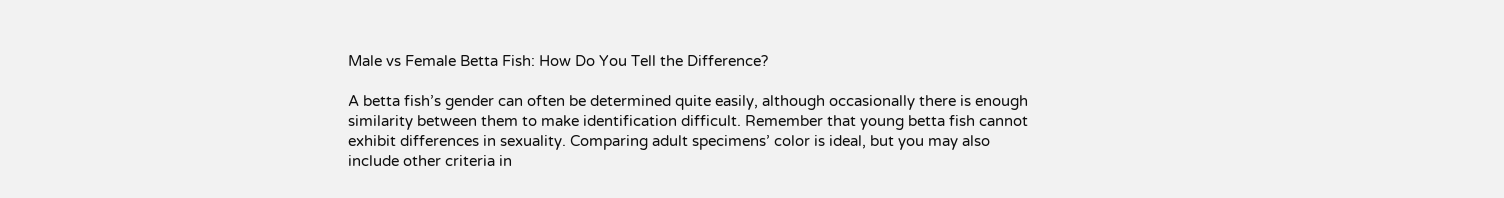Male vs Female Betta Fish: How Do You Tell the Difference?

A betta fish’s gender can often be determined quite easily, although occasionally there is enough similarity between them to make identification difficult. Remember that young betta fish cannot exhibit differences in sexuality. Comparing adult specimens’ color is ideal, but you may also include other criteria in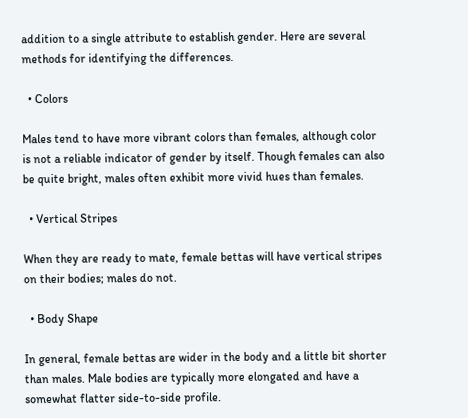addition to a single attribute to establish gender. Here are several methods for identifying the differences.

  • Colors

Males tend to have more vibrant colors than females, although color is not a reliable indicator of gender by itself. Though females can also be quite bright, males often exhibit more vivid hues than females.

  • Vertical Stripes

When they are ready to mate, female bettas will have vertical stripes on their bodies; males do not.

  • Body Shape

In general, female bettas are wider in the body and a little bit shorter than males. Male bodies are typically more elongated and have a somewhat flatter side-to-side profile.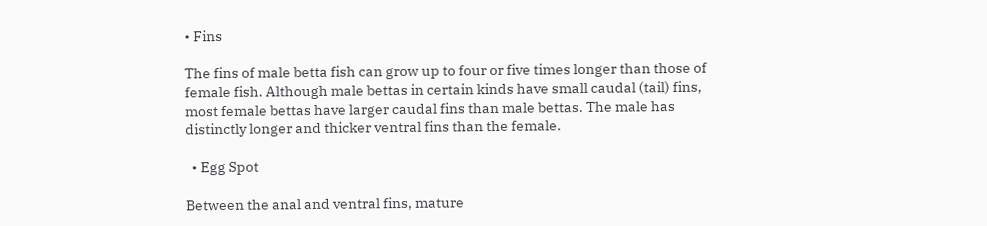• Fins

The fins of male betta fish can grow up to four or five times longer than those of female fish. Although male bettas in certain kinds have small caudal (tail) fins, most female bettas have larger caudal fins than male bettas. The male has distinctly longer and thicker ventral fins than the female.

  • Egg Spot

Between the anal and ventral fins, mature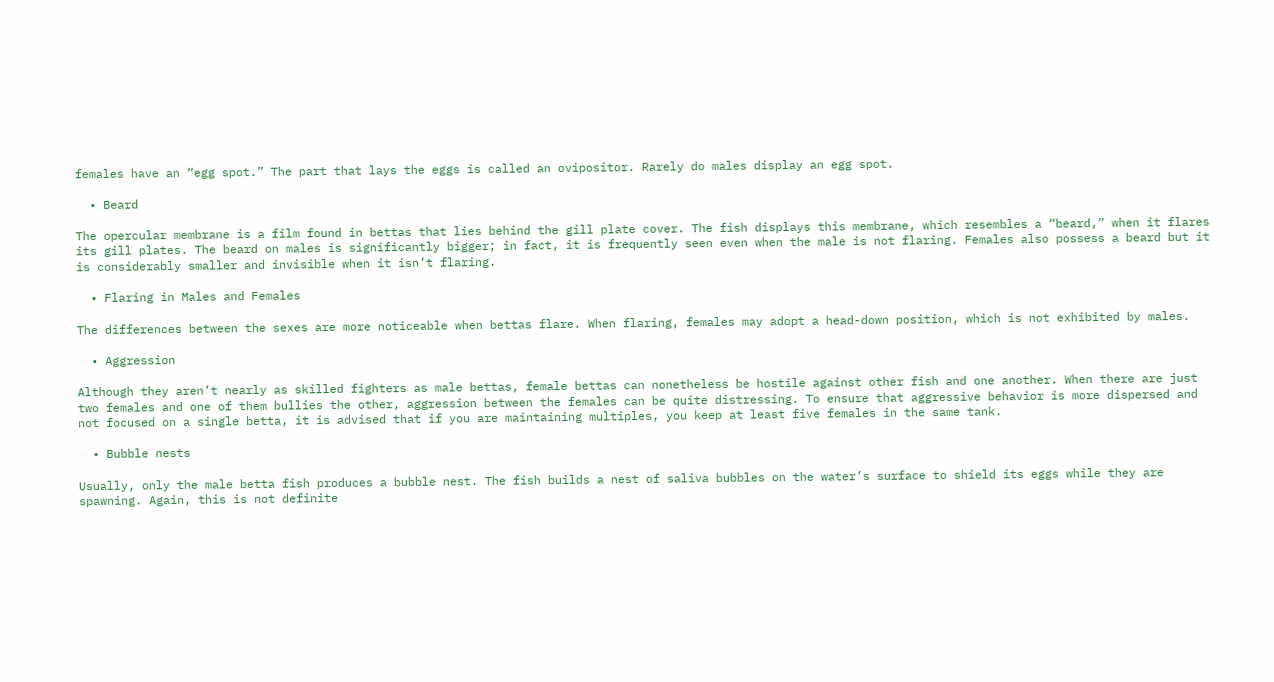females have an “egg spot.” The part that lays the eggs is called an ovipositor. Rarely do males display an egg spot.

  • Beard

The opercular membrane is a film found in bettas that lies behind the gill plate cover. The fish displays this membrane, which resembles a “beard,” when it flares its gill plates. The beard on males is significantly bigger; in fact, it is frequently seen even when the male is not flaring. Females also possess a beard but it is considerably smaller and invisible when it isn’t flaring.

  • Flaring in Males and Females

The differences between the sexes are more noticeable when bettas flare. When flaring, females may adopt a head-down position, which is not exhibited by males.

  • Aggression

Although they aren’t nearly as skilled fighters as male bettas, female bettas can nonetheless be hostile against other fish and one another. When there are just two females and one of them bullies the other, aggression between the females can be quite distressing. To ensure that aggressive behavior is more dispersed and not focused on a single betta, it is advised that if you are maintaining multiples, you keep at least five females in the same tank.

  • Bubble nests

Usually, only the male betta fish produces a bubble nest. The fish builds a nest of saliva bubbles on the water’s surface to shield its eggs while they are spawning. Again, this is not definite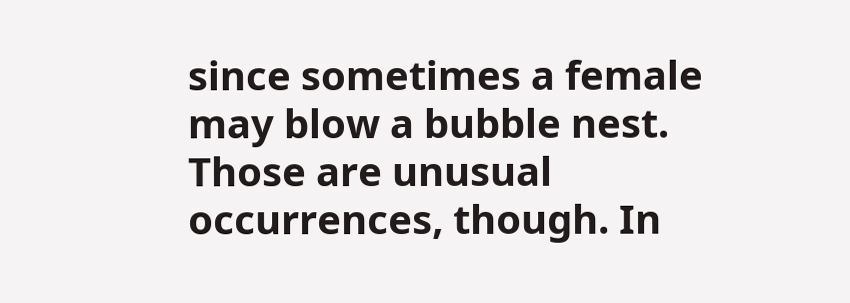since sometimes a female may blow a bubble nest. Those are unusual occurrences, though. In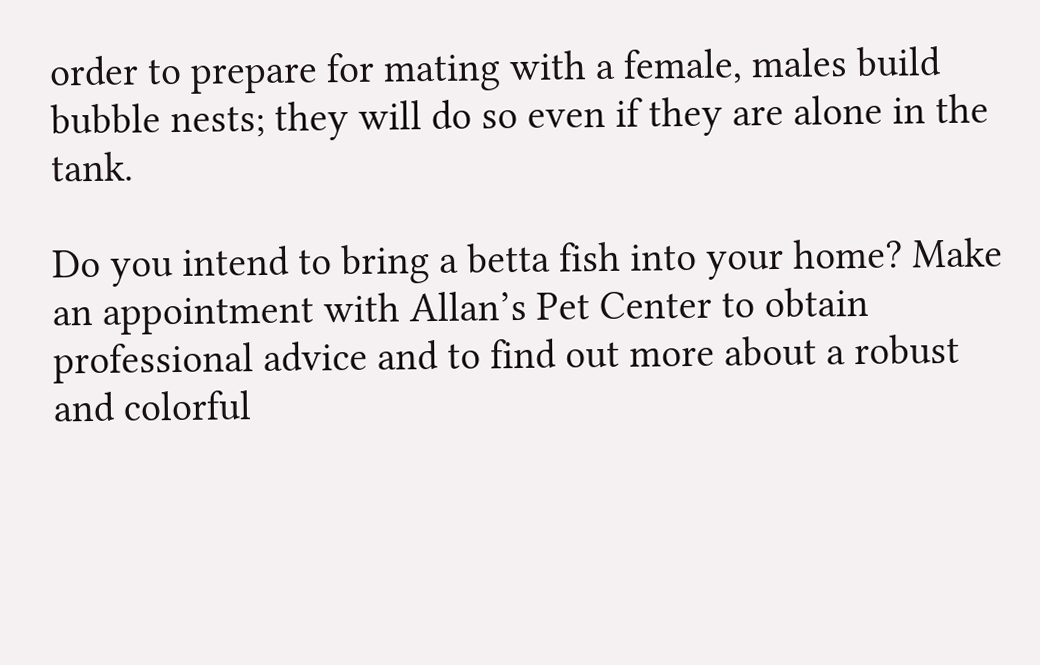order to prepare for mating with a female, males build bubble nests; they will do so even if they are alone in the tank.

Do you intend to bring a betta fish into your home? Make an appointment with Allan’s Pet Center to obtain professional advice and to find out more about a robust and colorful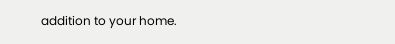addition to your home.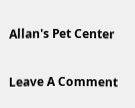Allan's Pet Center

Leave A Comment